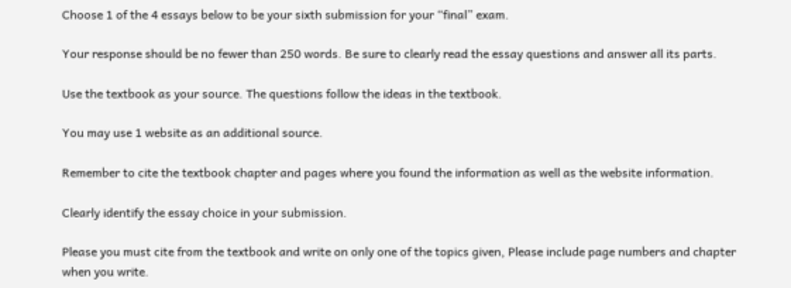Choose 1 of the 4 essays below to be your sixth submission for your “final” exam.

Your response should be no fewer than 250 words. Be sure to clearly read the essay questions and answer all its parts.

Use the textbook as your source. The questions follow the ideas in the textbook.

You may use 1 website as an additional source.

Remember to cite the textbook chapter and pages where you found the information as well as the website information.

Clearly identify the essay choice in your submission.

Please you must cite from the textbook and write on only one of the topics given, Please include page numbers and chapter when you write.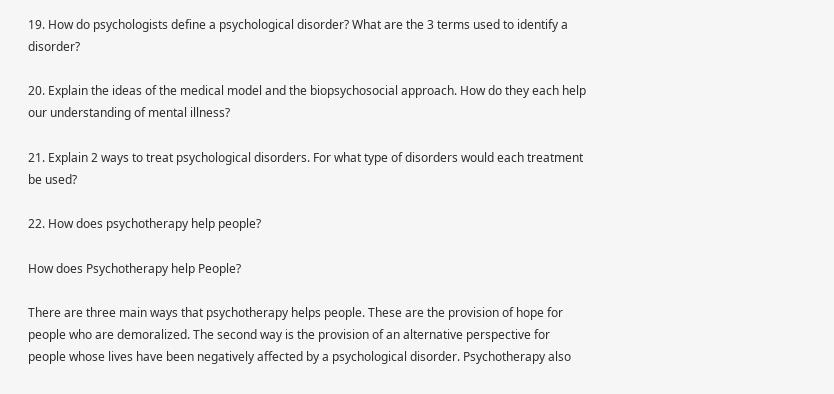19. How do psychologists define a psychological disorder? What are the 3 terms used to identify a disorder?

20. Explain the ideas of the medical model and the biopsychosocial approach. How do they each help our understanding of mental illness?

21. Explain 2 ways to treat psychological disorders. For what type of disorders would each treatment be used?

22. How does psychotherapy help people?

How does Psychotherapy help People?

There are three main ways that psychotherapy helps people. These are the provision of hope for people who are demoralized. The second way is the provision of an alternative perspective for people whose lives have been negatively affected by a psychological disorder. Psychotherapy also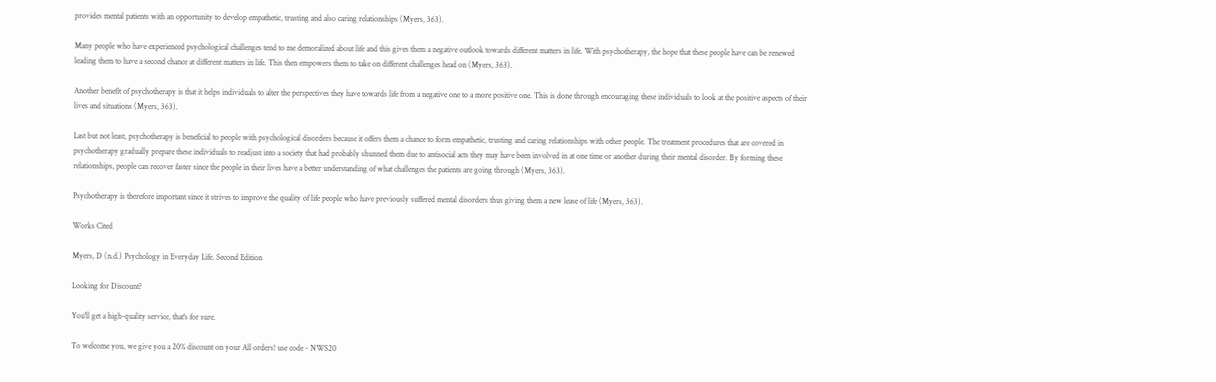provides mental patients with an opportunity to develop empathetic, trusting and also caring relationships (Myers, 363).

Many people who have experienced psychological challenges tend to me demoralized about life and this gives them a negative outlook towards different matters in life. With psychotherapy, the hope that these people have can be renewed leading them to have a second chance at different matters in life. This then empowers them to take on different challenges head on (Myers, 363).

Another benefit of psychotherapy is that it helps individuals to alter the perspectives they have towards life from a negative one to a more positive one. This is done through encouraging these individuals to look at the positive aspects of their lives and situations (Myers, 363).

Last but not least, psychotherapy is beneficial to people with psychological disorders because it offers them a chance to form empathetic, trusting and caring relationships with other people. The treatment procedures that are covered in psychotherapy gradually prepare these individuals to readjust into a society that had probably shunned them due to antisocial acts they may have been involved in at one time or another during their mental disorder. By forming these relationships, people can recover faster since the people in their lives have a better understanding of what challenges the patients are going through (Myers, 363).

Psychotherapy is therefore important since it strives to improve the quality of life people who have previously suffered mental disorders thus giving them a new lease of life (Myers, 363).

Works Cited

Myers, D (n.d.) Psychology in Everyday Life. Second Edition

Looking for Discount?

You'll get a high-quality service, that's for sure.

To welcome you, we give you a 20% discount on your All orders! use code - NWS20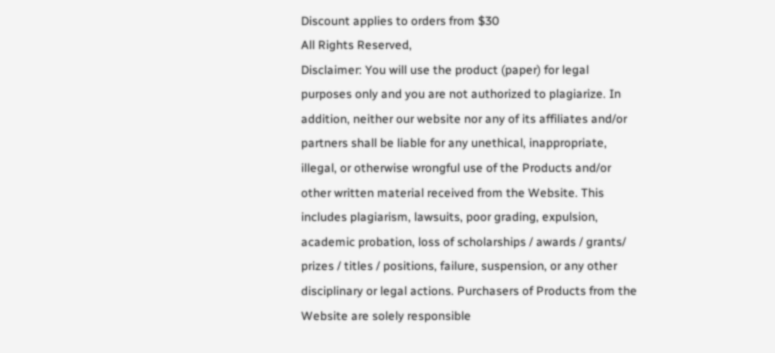Discount applies to orders from $30
All Rights Reserved,
Disclaimer: You will use the product (paper) for legal purposes only and you are not authorized to plagiarize. In addition, neither our website nor any of its affiliates and/or partners shall be liable for any unethical, inappropriate, illegal, or otherwise wrongful use of the Products and/or other written material received from the Website. This includes plagiarism, lawsuits, poor grading, expulsion, academic probation, loss of scholarships / awards / grants/ prizes / titles / positions, failure, suspension, or any other disciplinary or legal actions. Purchasers of Products from the Website are solely responsible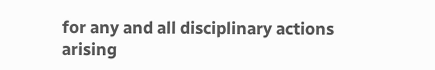for any and all disciplinary actions arising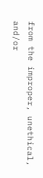from the improper, unethical, and/or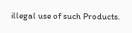illegal use of such Products.